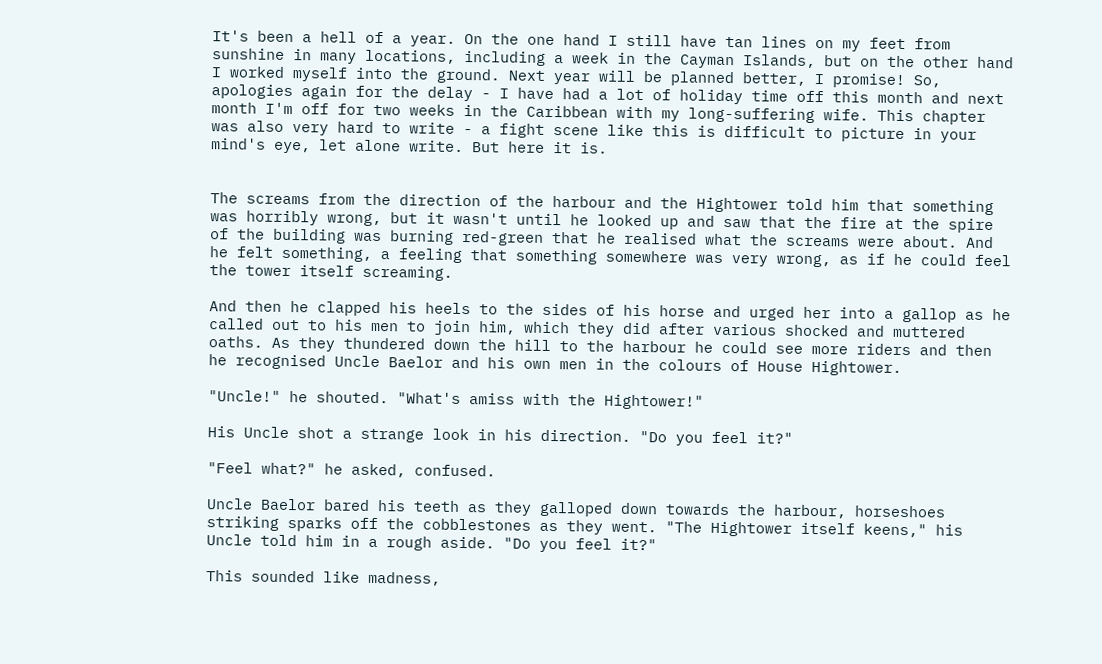It's been a hell of a year. On the one hand I still have tan lines on my feet from sunshine in many locations, including a week in the Cayman Islands, but on the other hand I worked myself into the ground. Next year will be planned better, I promise! So, apologies again for the delay - I have had a lot of holiday time off this month and next month I'm off for two weeks in the Caribbean with my long-suffering wife. This chapter was also very hard to write - a fight scene like this is difficult to picture in your mind's eye, let alone write. But here it is.


The screams from the direction of the harbour and the Hightower told him that something was horribly wrong, but it wasn't until he looked up and saw that the fire at the spire of the building was burning red-green that he realised what the screams were about. And he felt something, a feeling that something somewhere was very wrong, as if he could feel the tower itself screaming.

And then he clapped his heels to the sides of his horse and urged her into a gallop as he called out to his men to join him, which they did after various shocked and muttered oaths. As they thundered down the hill to the harbour he could see more riders and then he recognised Uncle Baelor and his own men in the colours of House Hightower.

"Uncle!" he shouted. "What's amiss with the Hightower!"

His Uncle shot a strange look in his direction. "Do you feel it?"

"Feel what?" he asked, confused.

Uncle Baelor bared his teeth as they galloped down towards the harbour, horseshoes striking sparks off the cobblestones as they went. "The Hightower itself keens," his Uncle told him in a rough aside. "Do you feel it?"

This sounded like madness,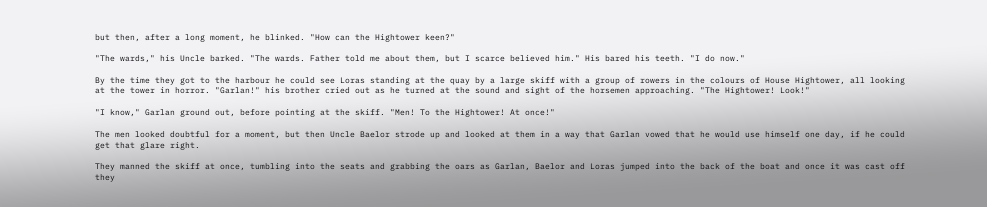but then, after a long moment, he blinked. "How can the Hightower keen?"

"The wards," his Uncle barked. "The wards. Father told me about them, but I scarce believed him." His bared his teeth. "I do now."

By the time they got to the harbour he could see Loras standing at the quay by a large skiff with a group of rowers in the colours of House Hightower, all looking at the tower in horror. "Garlan!" his brother cried out as he turned at the sound and sight of the horsemen approaching. "The Hightower! Look!"

"I know," Garlan ground out, before pointing at the skiff. "Men! To the Hightower! At once!"

The men looked doubtful for a moment, but then Uncle Baelor strode up and looked at them in a way that Garlan vowed that he would use himself one day, if he could get that glare right.

They manned the skiff at once, tumbling into the seats and grabbing the oars as Garlan, Baelor and Loras jumped into the back of the boat and once it was cast off they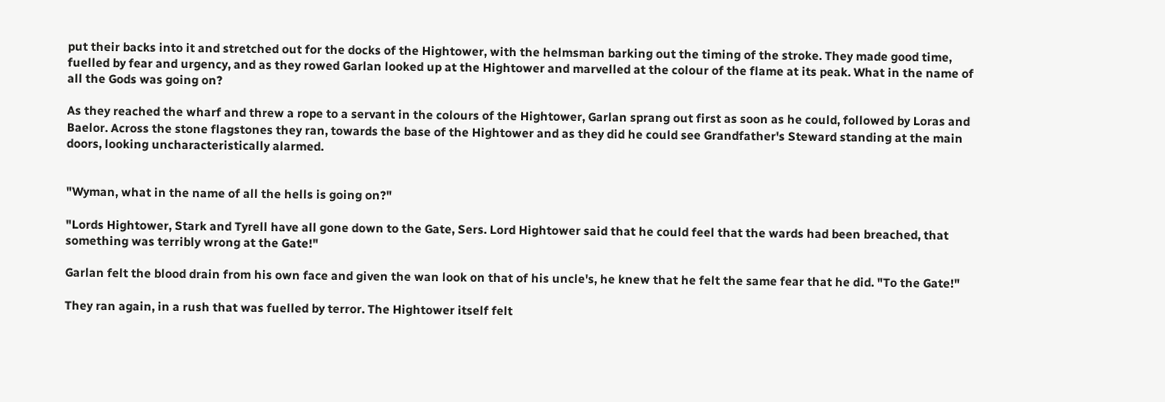put their backs into it and stretched out for the docks of the Hightower, with the helmsman barking out the timing of the stroke. They made good time, fuelled by fear and urgency, and as they rowed Garlan looked up at the Hightower and marvelled at the colour of the flame at its peak. What in the name of all the Gods was going on?

As they reached the wharf and threw a rope to a servant in the colours of the Hightower, Garlan sprang out first as soon as he could, followed by Loras and Baelor. Across the stone flagstones they ran, towards the base of the Hightower and as they did he could see Grandfather's Steward standing at the main doors, looking uncharacteristically alarmed.


"Wyman, what in the name of all the hells is going on?"

"Lords Hightower, Stark and Tyrell have all gone down to the Gate, Sers. Lord Hightower said that he could feel that the wards had been breached, that something was terribly wrong at the Gate!"

Garlan felt the blood drain from his own face and given the wan look on that of his uncle's, he knew that he felt the same fear that he did. "To the Gate!"

They ran again, in a rush that was fuelled by terror. The Hightower itself felt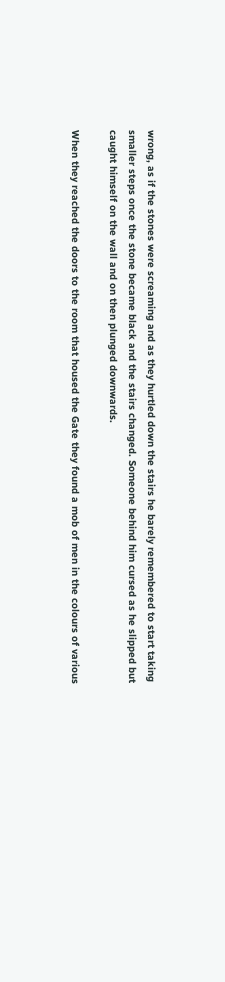wrong, as if the stones were screaming and as they hurtled down the stairs he barely remembered to start taking smaller steps once the stone became black and the stairs changed. Someone behind him cursed as he slipped but caught himself on the wall and on then plunged downwards.

When they reached the doors to the room that housed the Gate they found a mob of men in the colours of various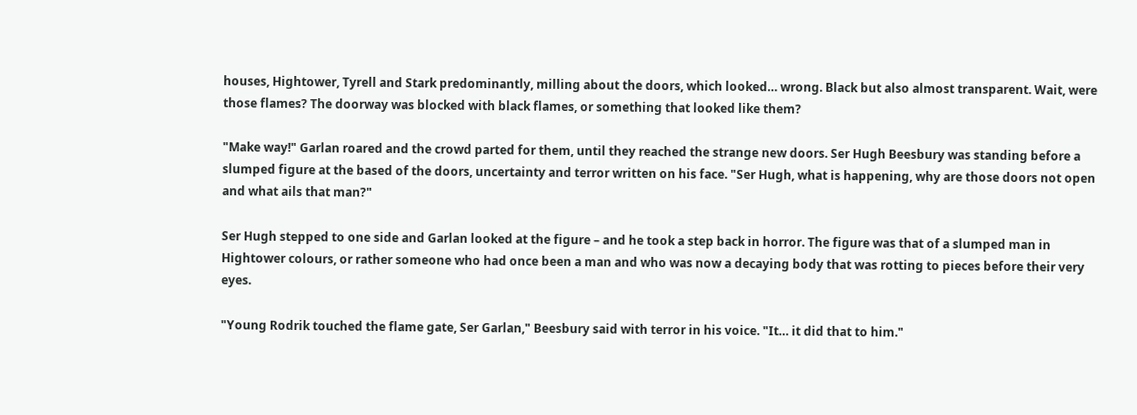houses, Hightower, Tyrell and Stark predominantly, milling about the doors, which looked… wrong. Black but also almost transparent. Wait, were those flames? The doorway was blocked with black flames, or something that looked like them?

"Make way!" Garlan roared and the crowd parted for them, until they reached the strange new doors. Ser Hugh Beesbury was standing before a slumped figure at the based of the doors, uncertainty and terror written on his face. "Ser Hugh, what is happening, why are those doors not open and what ails that man?"

Ser Hugh stepped to one side and Garlan looked at the figure – and he took a step back in horror. The figure was that of a slumped man in Hightower colours, or rather someone who had once been a man and who was now a decaying body that was rotting to pieces before their very eyes.

"Young Rodrik touched the flame gate, Ser Garlan," Beesbury said with terror in his voice. "It… it did that to him."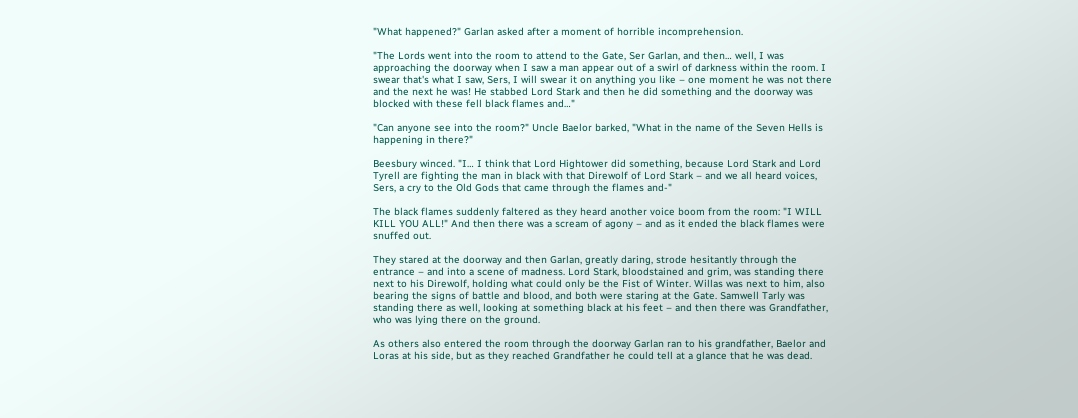"What happened?" Garlan asked after a moment of horrible incomprehension.

"The Lords went into the room to attend to the Gate, Ser Garlan, and then… well, I was approaching the doorway when I saw a man appear out of a swirl of darkness within the room. I swear that's what I saw, Sers, I will swear it on anything you like – one moment he was not there and the next he was! He stabbed Lord Stark and then he did something and the doorway was blocked with these fell black flames and…"

"Can anyone see into the room?" Uncle Baelor barked, "What in the name of the Seven Hells is happening in there?"

Beesbury winced. "I… I think that Lord Hightower did something, because Lord Stark and Lord Tyrell are fighting the man in black with that Direwolf of Lord Stark – and we all heard voices, Sers, a cry to the Old Gods that came through the flames and-"

The black flames suddenly faltered as they heard another voice boom from the room: "I WILL KILL YOU ALL!" And then there was a scream of agony – and as it ended the black flames were snuffed out.

They stared at the doorway and then Garlan, greatly daring, strode hesitantly through the entrance – and into a scene of madness. Lord Stark, bloodstained and grim, was standing there next to his Direwolf, holding what could only be the Fist of Winter. Willas was next to him, also bearing the signs of battle and blood, and both were staring at the Gate. Samwell Tarly was standing there as well, looking at something black at his feet – and then there was Grandfather, who was lying there on the ground.

As others also entered the room through the doorway Garlan ran to his grandfather, Baelor and Loras at his side, but as they reached Grandfather he could tell at a glance that he was dead.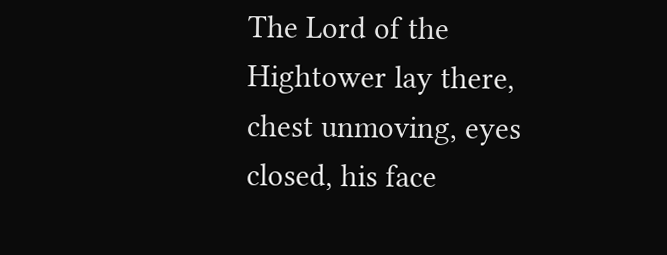The Lord of the Hightower lay there, chest unmoving, eyes closed, his face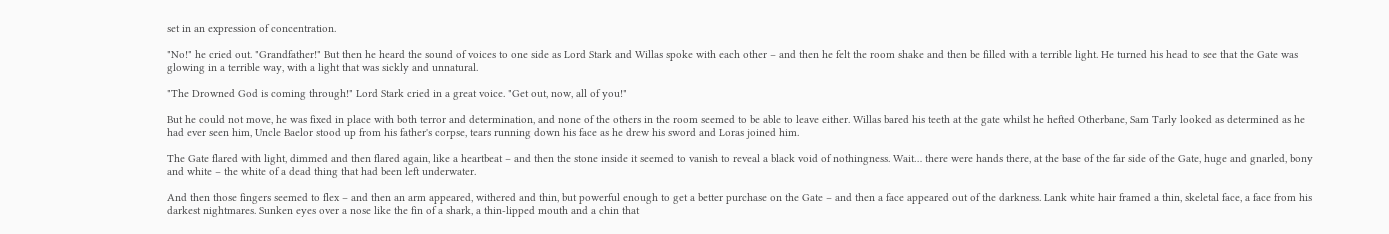set in an expression of concentration.

"No!" he cried out. "Grandfather!" But then he heard the sound of voices to one side as Lord Stark and Willas spoke with each other – and then he felt the room shake and then be filled with a terrible light. He turned his head to see that the Gate was glowing in a terrible way, with a light that was sickly and unnatural.

"The Drowned God is coming through!" Lord Stark cried in a great voice. "Get out, now, all of you!"

But he could not move, he was fixed in place with both terror and determination, and none of the others in the room seemed to be able to leave either. Willas bared his teeth at the gate whilst he hefted Otherbane, Sam Tarly looked as determined as he had ever seen him, Uncle Baelor stood up from his father's corpse, tears running down his face as he drew his sword and Loras joined him.

The Gate flared with light, dimmed and then flared again, like a heartbeat – and then the stone inside it seemed to vanish to reveal a black void of nothingness. Wait… there were hands there, at the base of the far side of the Gate, huge and gnarled, bony and white – the white of a dead thing that had been left underwater.

And then those fingers seemed to flex – and then an arm appeared, withered and thin, but powerful enough to get a better purchase on the Gate – and then a face appeared out of the darkness. Lank white hair framed a thin, skeletal face, a face from his darkest nightmares. Sunken eyes over a nose like the fin of a shark, a thin-lipped mouth and a chin that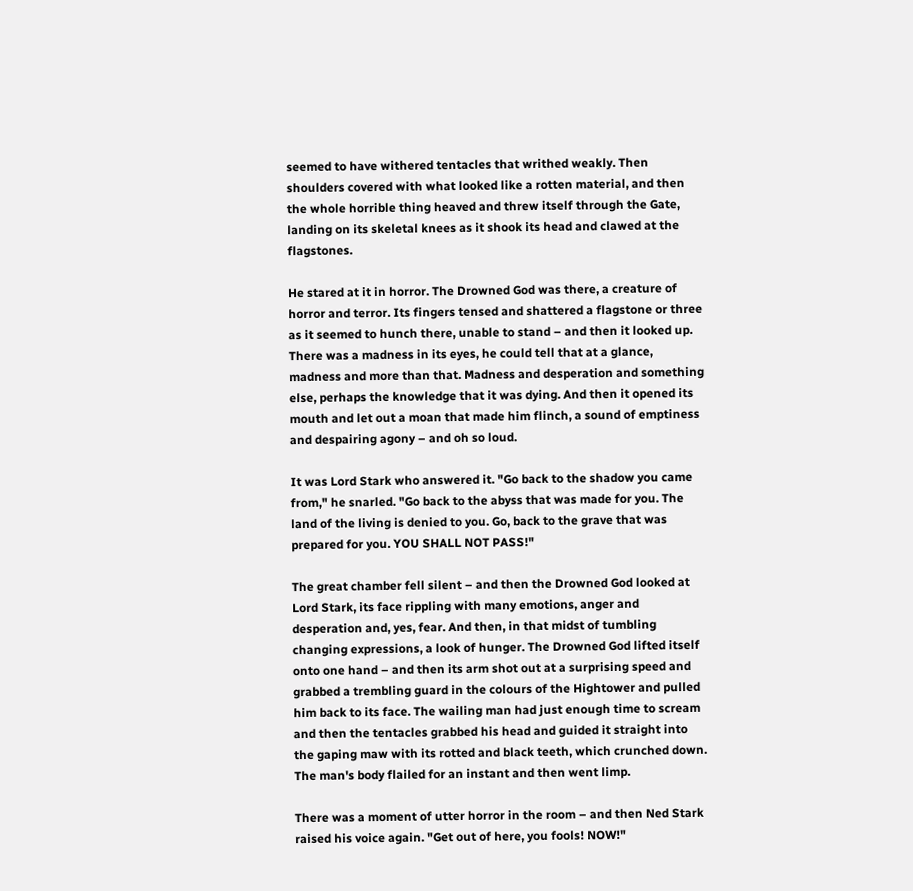seemed to have withered tentacles that writhed weakly. Then shoulders covered with what looked like a rotten material, and then the whole horrible thing heaved and threw itself through the Gate, landing on its skeletal knees as it shook its head and clawed at the flagstones.

He stared at it in horror. The Drowned God was there, a creature of horror and terror. Its fingers tensed and shattered a flagstone or three as it seemed to hunch there, unable to stand – and then it looked up. There was a madness in its eyes, he could tell that at a glance, madness and more than that. Madness and desperation and something else, perhaps the knowledge that it was dying. And then it opened its mouth and let out a moan that made him flinch, a sound of emptiness and despairing agony – and oh so loud.

It was Lord Stark who answered it. "Go back to the shadow you came from," he snarled. "Go back to the abyss that was made for you. The land of the living is denied to you. Go, back to the grave that was prepared for you. YOU SHALL NOT PASS!"

The great chamber fell silent – and then the Drowned God looked at Lord Stark, its face rippling with many emotions, anger and desperation and, yes, fear. And then, in that midst of tumbling changing expressions, a look of hunger. The Drowned God lifted itself onto one hand – and then its arm shot out at a surprising speed and grabbed a trembling guard in the colours of the Hightower and pulled him back to its face. The wailing man had just enough time to scream and then the tentacles grabbed his head and guided it straight into the gaping maw with its rotted and black teeth, which crunched down. The man's body flailed for an instant and then went limp.

There was a moment of utter horror in the room – and then Ned Stark raised his voice again. "Get out of here, you fools! NOW!"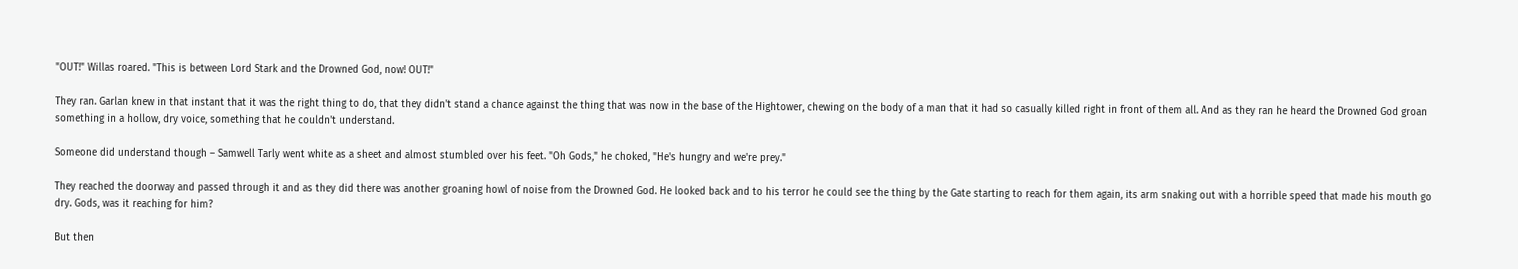"OUT!" Willas roared. "This is between Lord Stark and the Drowned God, now! OUT!"

They ran. Garlan knew in that instant that it was the right thing to do, that they didn't stand a chance against the thing that was now in the base of the Hightower, chewing on the body of a man that it had so casually killed right in front of them all. And as they ran he heard the Drowned God groan something in a hollow, dry voice, something that he couldn't understand.

Someone did understand though – Samwell Tarly went white as a sheet and almost stumbled over his feet. "Oh Gods," he choked, "He's hungry and we're prey."

They reached the doorway and passed through it and as they did there was another groaning howl of noise from the Drowned God. He looked back and to his terror he could see the thing by the Gate starting to reach for them again, its arm snaking out with a horrible speed that made his mouth go dry. Gods, was it reaching for him?

But then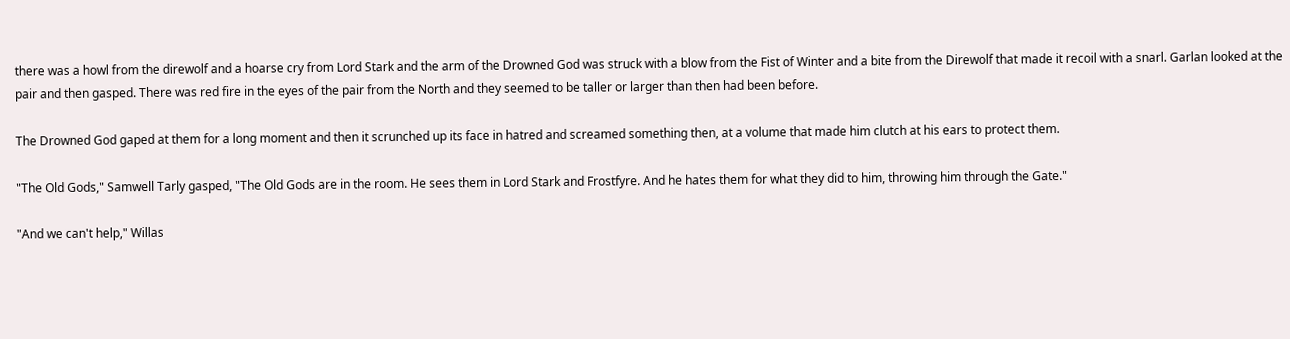there was a howl from the direwolf and a hoarse cry from Lord Stark and the arm of the Drowned God was struck with a blow from the Fist of Winter and a bite from the Direwolf that made it recoil with a snarl. Garlan looked at the pair and then gasped. There was red fire in the eyes of the pair from the North and they seemed to be taller or larger than then had been before.

The Drowned God gaped at them for a long moment and then it scrunched up its face in hatred and screamed something then, at a volume that made him clutch at his ears to protect them.

"The Old Gods," Samwell Tarly gasped, "The Old Gods are in the room. He sees them in Lord Stark and Frostfyre. And he hates them for what they did to him, throwing him through the Gate."

"And we can't help," Willas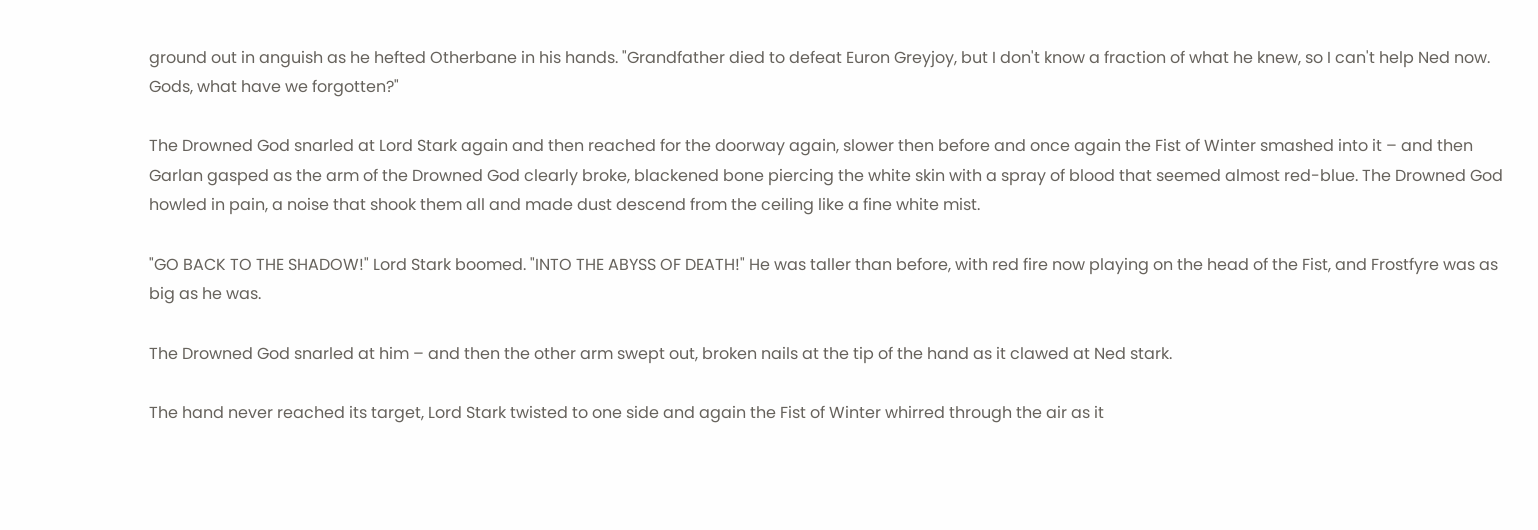ground out in anguish as he hefted Otherbane in his hands. "Grandfather died to defeat Euron Greyjoy, but I don't know a fraction of what he knew, so I can't help Ned now. Gods, what have we forgotten?"

The Drowned God snarled at Lord Stark again and then reached for the doorway again, slower then before and once again the Fist of Winter smashed into it – and then Garlan gasped as the arm of the Drowned God clearly broke, blackened bone piercing the white skin with a spray of blood that seemed almost red-blue. The Drowned God howled in pain, a noise that shook them all and made dust descend from the ceiling like a fine white mist.

"GO BACK TO THE SHADOW!" Lord Stark boomed. "INTO THE ABYSS OF DEATH!" He was taller than before, with red fire now playing on the head of the Fist, and Frostfyre was as big as he was.

The Drowned God snarled at him – and then the other arm swept out, broken nails at the tip of the hand as it clawed at Ned stark.

The hand never reached its target, Lord Stark twisted to one side and again the Fist of Winter whirred through the air as it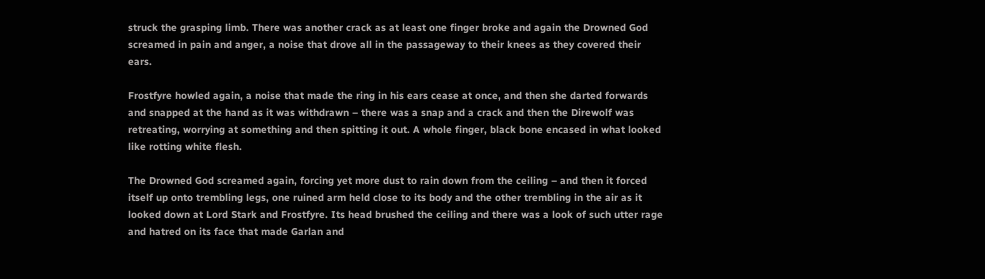struck the grasping limb. There was another crack as at least one finger broke and again the Drowned God screamed in pain and anger, a noise that drove all in the passageway to their knees as they covered their ears.

Frostfyre howled again, a noise that made the ring in his ears cease at once, and then she darted forwards and snapped at the hand as it was withdrawn – there was a snap and a crack and then the Direwolf was retreating, worrying at something and then spitting it out. A whole finger, black bone encased in what looked like rotting white flesh.

The Drowned God screamed again, forcing yet more dust to rain down from the ceiling – and then it forced itself up onto trembling legs, one ruined arm held close to its body and the other trembling in the air as it looked down at Lord Stark and Frostfyre. Its head brushed the ceiling and there was a look of such utter rage and hatred on its face that made Garlan and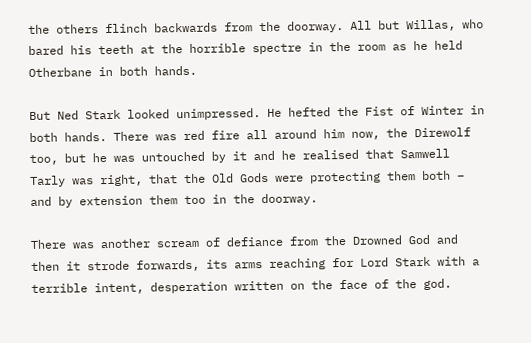the others flinch backwards from the doorway. All but Willas, who bared his teeth at the horrible spectre in the room as he held Otherbane in both hands.

But Ned Stark looked unimpressed. He hefted the Fist of Winter in both hands. There was red fire all around him now, the Direwolf too, but he was untouched by it and he realised that Samwell Tarly was right, that the Old Gods were protecting them both – and by extension them too in the doorway.

There was another scream of defiance from the Drowned God and then it strode forwards, its arms reaching for Lord Stark with a terrible intent, desperation written on the face of the god.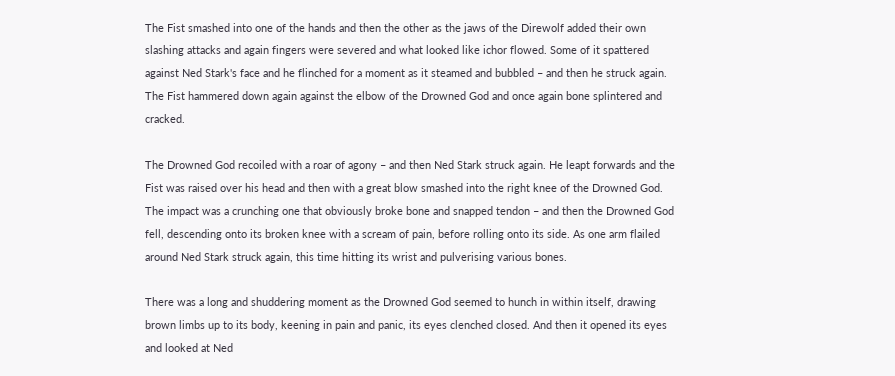The Fist smashed into one of the hands and then the other as the jaws of the Direwolf added their own slashing attacks and again fingers were severed and what looked like ichor flowed. Some of it spattered against Ned Stark's face and he flinched for a moment as it steamed and bubbled – and then he struck again. The Fist hammered down again against the elbow of the Drowned God and once again bone splintered and cracked.

The Drowned God recoiled with a roar of agony – and then Ned Stark struck again. He leapt forwards and the Fist was raised over his head and then with a great blow smashed into the right knee of the Drowned God. The impact was a crunching one that obviously broke bone and snapped tendon – and then the Drowned God fell, descending onto its broken knee with a scream of pain, before rolling onto its side. As one arm flailed around Ned Stark struck again, this time hitting its wrist and pulverising various bones.

There was a long and shuddering moment as the Drowned God seemed to hunch in within itself, drawing brown limbs up to its body, keening in pain and panic, its eyes clenched closed. And then it opened its eyes and looked at Ned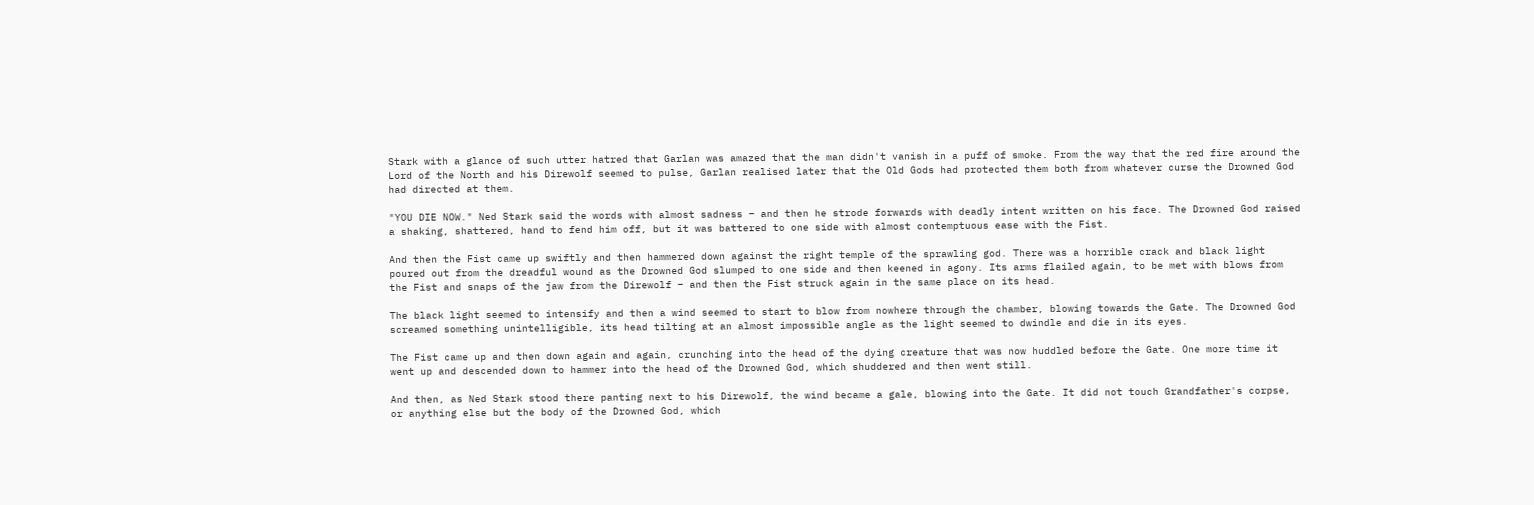Stark with a glance of such utter hatred that Garlan was amazed that the man didn't vanish in a puff of smoke. From the way that the red fire around the Lord of the North and his Direwolf seemed to pulse, Garlan realised later that the Old Gods had protected them both from whatever curse the Drowned God had directed at them.

"YOU DIE NOW." Ned Stark said the words with almost sadness – and then he strode forwards with deadly intent written on his face. The Drowned God raised a shaking, shattered, hand to fend him off, but it was battered to one side with almost contemptuous ease with the Fist.

And then the Fist came up swiftly and then hammered down against the right temple of the sprawling god. There was a horrible crack and black light poured out from the dreadful wound as the Drowned God slumped to one side and then keened in agony. Its arms flailed again, to be met with blows from the Fist and snaps of the jaw from the Direwolf – and then the Fist struck again in the same place on its head.

The black light seemed to intensify and then a wind seemed to start to blow from nowhere through the chamber, blowing towards the Gate. The Drowned God screamed something unintelligible, its head tilting at an almost impossible angle as the light seemed to dwindle and die in its eyes.

The Fist came up and then down again and again, crunching into the head of the dying creature that was now huddled before the Gate. One more time it went up and descended down to hammer into the head of the Drowned God, which shuddered and then went still.

And then, as Ned Stark stood there panting next to his Direwolf, the wind became a gale, blowing into the Gate. It did not touch Grandfather's corpse, or anything else but the body of the Drowned God, which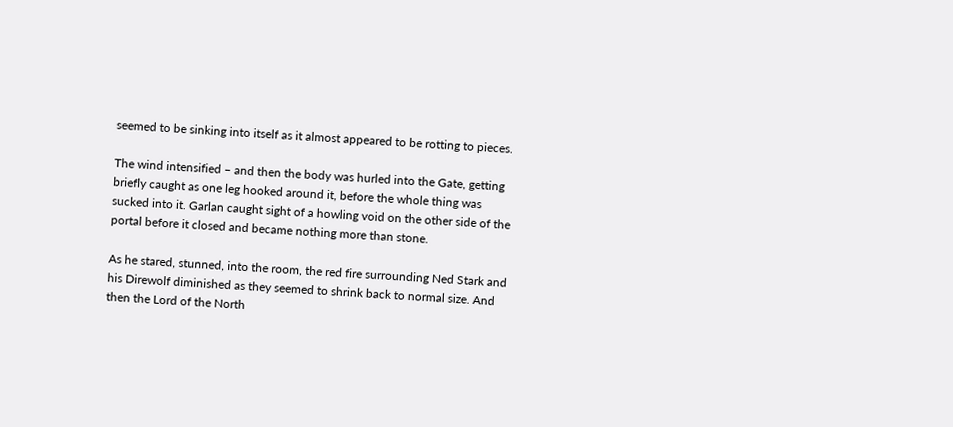seemed to be sinking into itself as it almost appeared to be rotting to pieces.

The wind intensified – and then the body was hurled into the Gate, getting briefly caught as one leg hooked around it, before the whole thing was sucked into it. Garlan caught sight of a howling void on the other side of the portal before it closed and became nothing more than stone.

As he stared, stunned, into the room, the red fire surrounding Ned Stark and his Direwolf diminished as they seemed to shrink back to normal size. And then the Lord of the North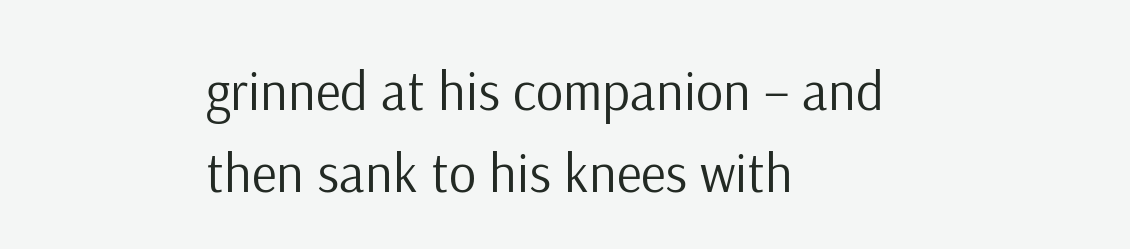grinned at his companion – and then sank to his knees with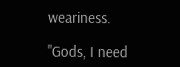weariness.

"Gods, I need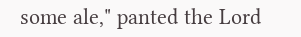some ale," panted the Lord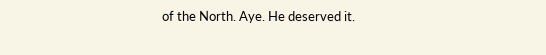of the North. Aye. He deserved it.